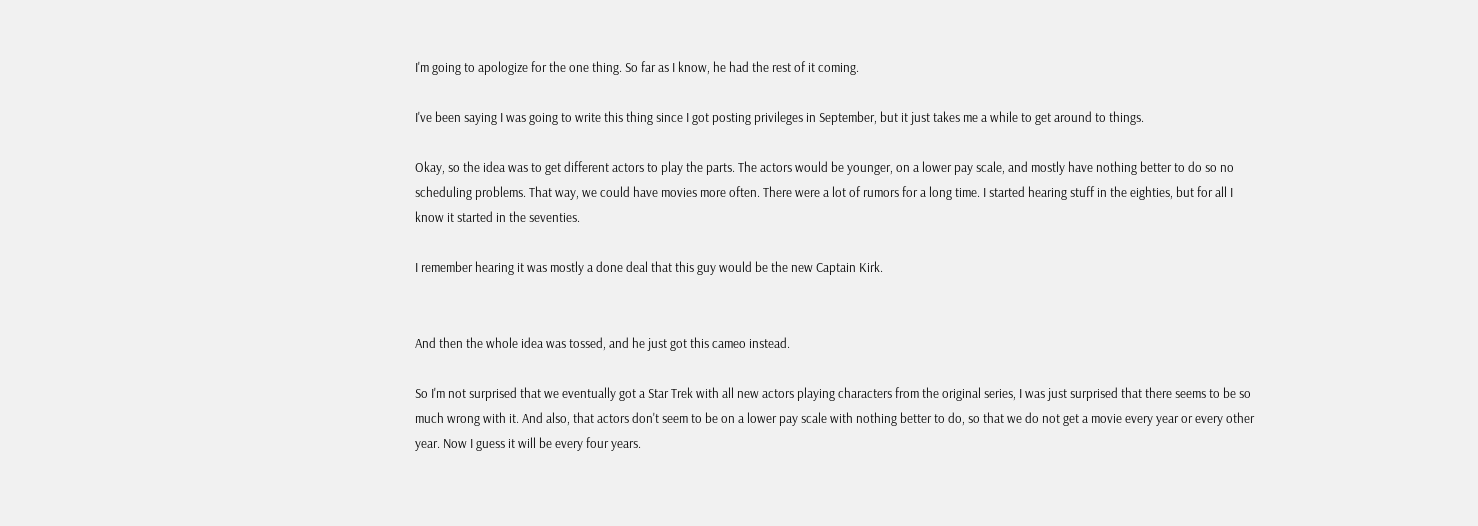I'm going to apologize for the one thing. So far as I know, he had the rest of it coming.

I've been saying I was going to write this thing since I got posting privileges in September, but it just takes me a while to get around to things.

Okay, so the idea was to get different actors to play the parts. The actors would be younger, on a lower pay scale, and mostly have nothing better to do so no scheduling problems. That way, we could have movies more often. There were a lot of rumors for a long time. I started hearing stuff in the eighties, but for all I know it started in the seventies.

I remember hearing it was mostly a done deal that this guy would be the new Captain Kirk.


And then the whole idea was tossed, and he just got this cameo instead.

So I'm not surprised that we eventually got a Star Trek with all new actors playing characters from the original series, I was just surprised that there seems to be so much wrong with it. And also, that actors don't seem to be on a lower pay scale with nothing better to do, so that we do not get a movie every year or every other year. Now I guess it will be every four years.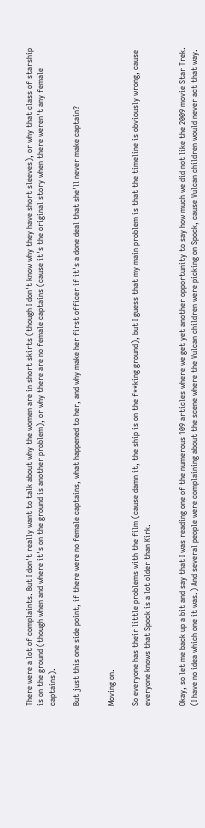There were a lot of complaints. But I don't really want to talk about why the women are in short skirts (though I don't know why they have short sleeves), or why that class of starship is on the ground (though when and where it's on the ground is another problem), or why there are no female captains (cause it's the original story when there weren't any female captains).

But just this one side point, if there were no female captains, what happened to her, and why make her first officer if it's a done deal that she'll never make captain?


Moving on.

So everyone has their little problems with the film (cause damn it, the ship is on the f**king ground), but I guess that my main problem is that the timeline is obviously wrong, cause everyone knows that Spock is a lot older than Kirk.


Okay, so let me back up a bit and say that I was reading one of the numerous 109 articles where we get yet another opportunity to say how much we did not like the 2009 movie Star Trek. (I have no idea which one it was.) And several people were complaining about the scene where the Vulcan children were picking on Spock, cause Vulcan children would never act that way.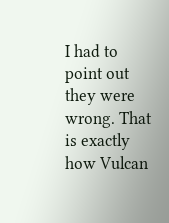I had to point out they were wrong. That is exactly how Vulcan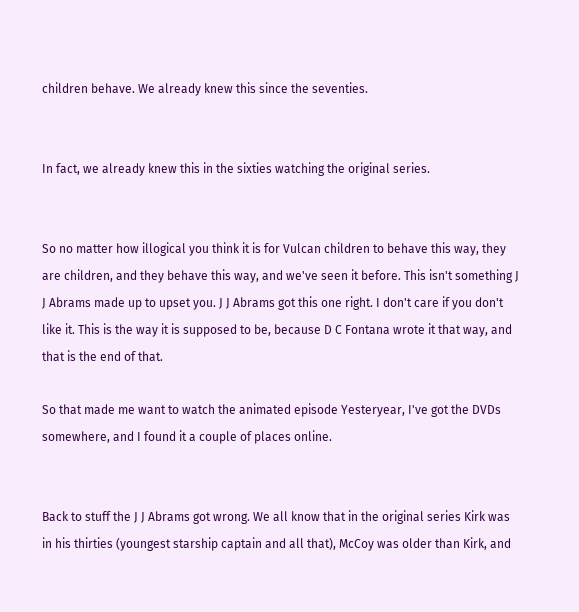children behave. We already knew this since the seventies.


In fact, we already knew this in the sixties watching the original series.


So no matter how illogical you think it is for Vulcan children to behave this way, they are children, and they behave this way, and we've seen it before. This isn't something J J Abrams made up to upset you. J J Abrams got this one right. I don't care if you don't like it. This is the way it is supposed to be, because D C Fontana wrote it that way, and that is the end of that.

So that made me want to watch the animated episode Yesteryear, I've got the DVDs somewhere, and I found it a couple of places online.


Back to stuff the J J Abrams got wrong. We all know that in the original series Kirk was in his thirties (youngest starship captain and all that), McCoy was older than Kirk, and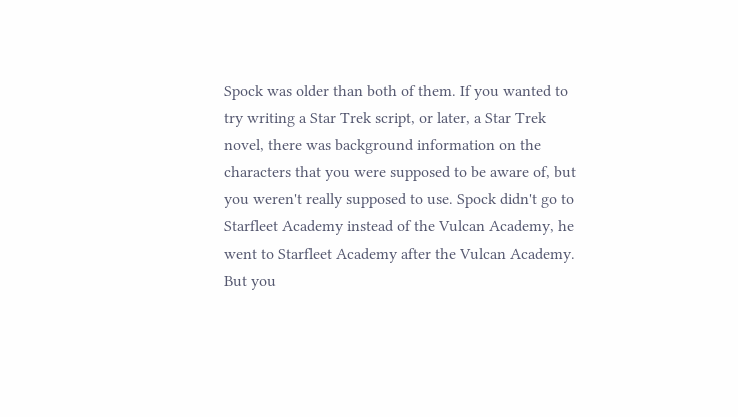Spock was older than both of them. If you wanted to try writing a Star Trek script, or later, a Star Trek novel, there was background information on the characters that you were supposed to be aware of, but you weren't really supposed to use. Spock didn't go to Starfleet Academy instead of the Vulcan Academy, he went to Starfleet Academy after the Vulcan Academy. But you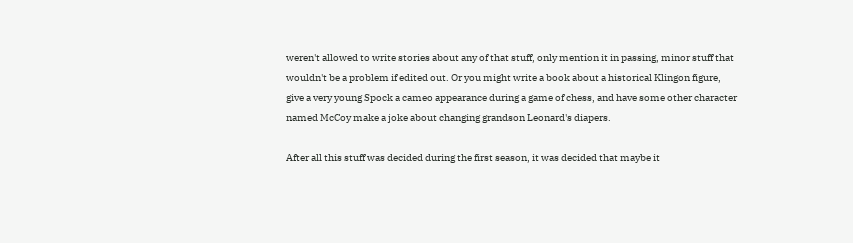weren't allowed to write stories about any of that stuff, only mention it in passing, minor stuff that wouldn't be a problem if edited out. Or you might write a book about a historical Klingon figure, give a very young Spock a cameo appearance during a game of chess, and have some other character named McCoy make a joke about changing grandson Leonard's diapers.

After all this stuff was decided during the first season, it was decided that maybe it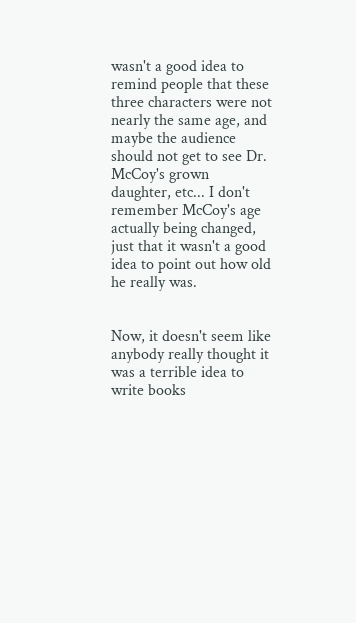wasn't a good idea to remind people that these three characters were not nearly the same age, and maybe the audience should not get to see Dr. McCoy's grown daughter, etc... I don't remember McCoy's age actually being changed, just that it wasn't a good idea to point out how old he really was.


Now, it doesn't seem like anybody really thought it was a terrible idea to write books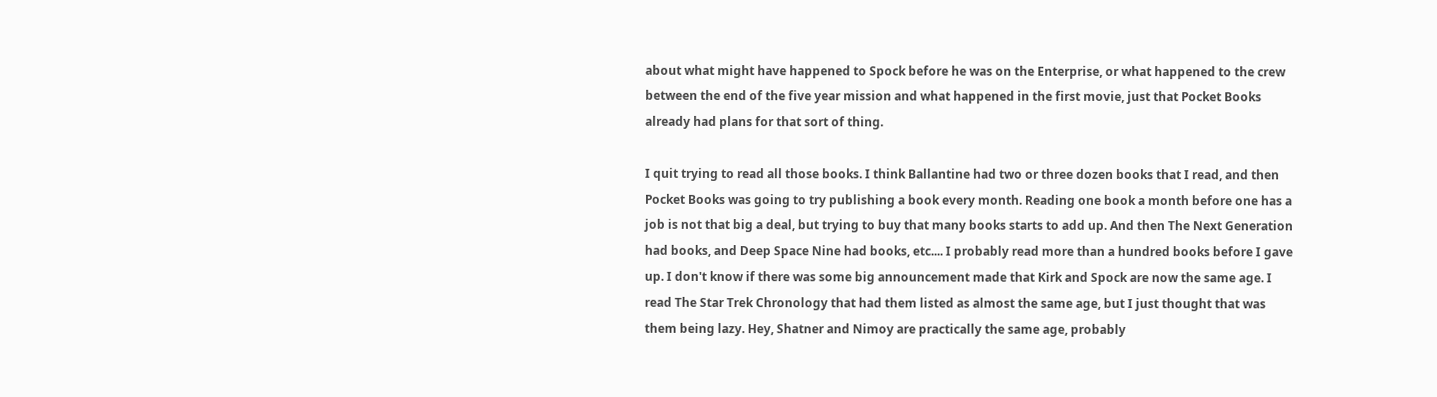about what might have happened to Spock before he was on the Enterprise, or what happened to the crew between the end of the five year mission and what happened in the first movie, just that Pocket Books already had plans for that sort of thing.

I quit trying to read all those books. I think Ballantine had two or three dozen books that I read, and then Pocket Books was going to try publishing a book every month. Reading one book a month before one has a job is not that big a deal, but trying to buy that many books starts to add up. And then The Next Generation had books, and Deep Space Nine had books, etc.... I probably read more than a hundred books before I gave up. I don't know if there was some big announcement made that Kirk and Spock are now the same age. I read The Star Trek Chronology that had them listed as almost the same age, but I just thought that was them being lazy. Hey, Shatner and Nimoy are practically the same age, probably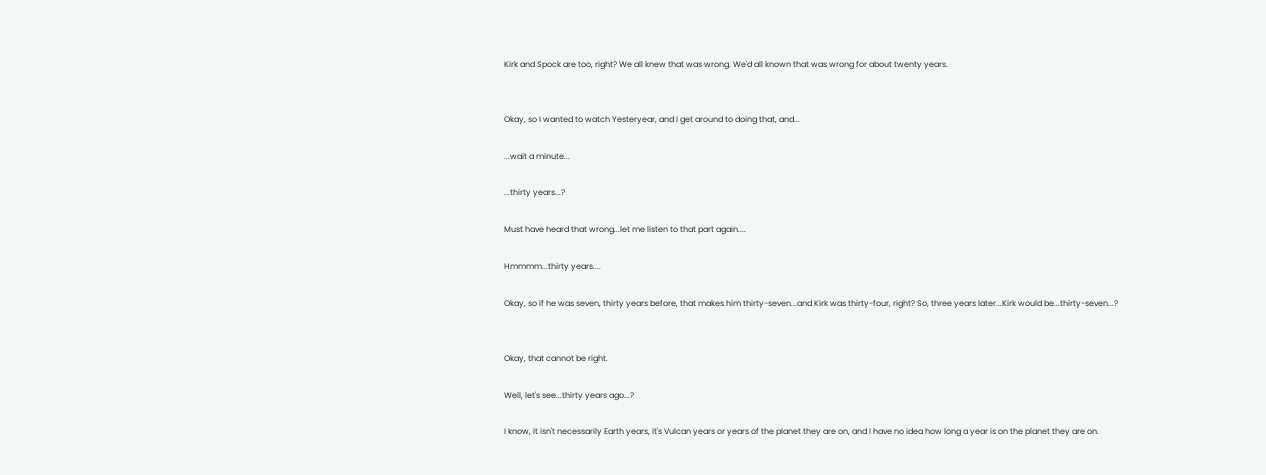Kirk and Spock are too, right? We all knew that was wrong. We'd all known that was wrong for about twenty years.


Okay, so I wanted to watch Yesteryear, and I get around to doing that, and...

...wait a minute...

...thirty years...?

Must have heard that wrong...let me listen to that part again....

Hmmmm...thirty years....

Okay, so if he was seven, thirty years before, that makes him thirty-seven...and Kirk was thirty-four, right? So, three years later...Kirk would be...thirty-seven...?


Okay, that cannot be right.

Well, let's see...thirty years ago...?

I know, it isn't necessarily Earth years, it's Vulcan years or years of the planet they are on, and I have no idea how long a year is on the planet they are on.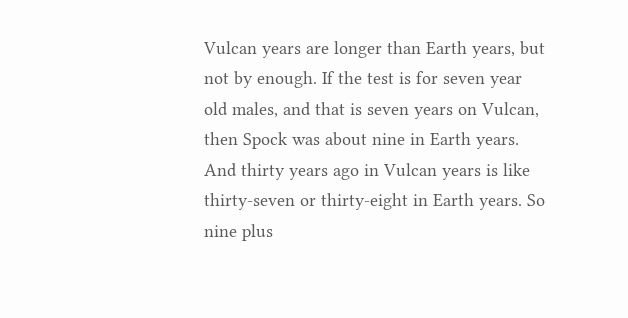Vulcan years are longer than Earth years, but not by enough. If the test is for seven year old males, and that is seven years on Vulcan, then Spock was about nine in Earth years. And thirty years ago in Vulcan years is like thirty-seven or thirty-eight in Earth years. So nine plus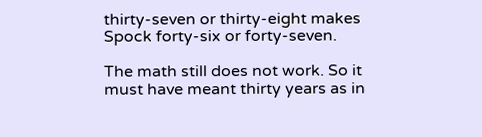thirty-seven or thirty-eight makes Spock forty-six or forty-seven.

The math still does not work. So it must have meant thirty years as in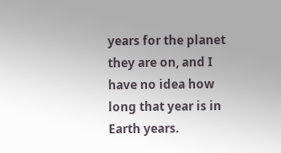years for the planet they are on, and I have no idea how long that year is in Earth years.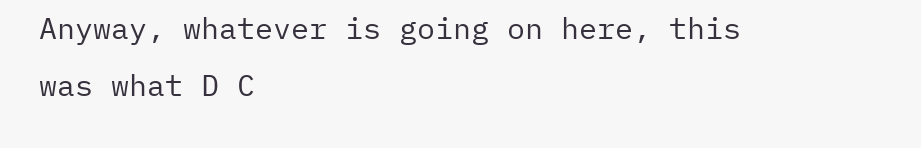Anyway, whatever is going on here, this was what D C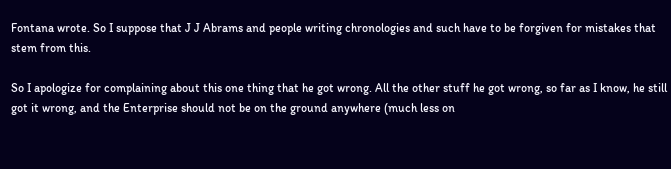Fontana wrote. So I suppose that J J Abrams and people writing chronologies and such have to be forgiven for mistakes that stem from this.

So I apologize for complaining about this one thing that he got wrong. All the other stuff he got wrong, so far as I know, he still got it wrong, and the Enterprise should not be on the ground anywhere (much less on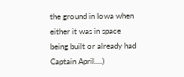the ground in Iowa when either it was in space being built or already had Captain April....)